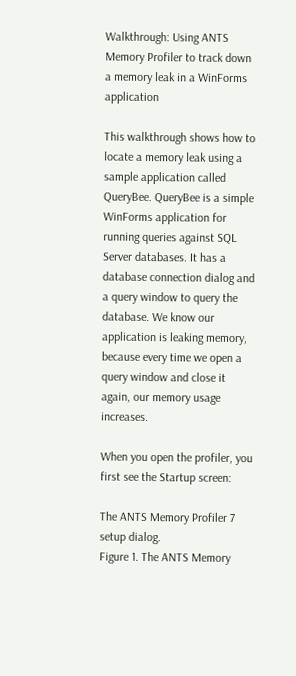Walkthrough: Using ANTS Memory Profiler to track down a memory leak in a WinForms application

This walkthrough shows how to locate a memory leak using a sample application called QueryBee. QueryBee is a simple WinForms application for running queries against SQL Server databases. It has a database connection dialog and a query window to query the database. We know our application is leaking memory, because every time we open a query window and close it again, our memory usage increases.

When you open the profiler, you first see the Startup screen:

The ANTS Memory Profiler 7 setup dialog.
Figure 1. The ANTS Memory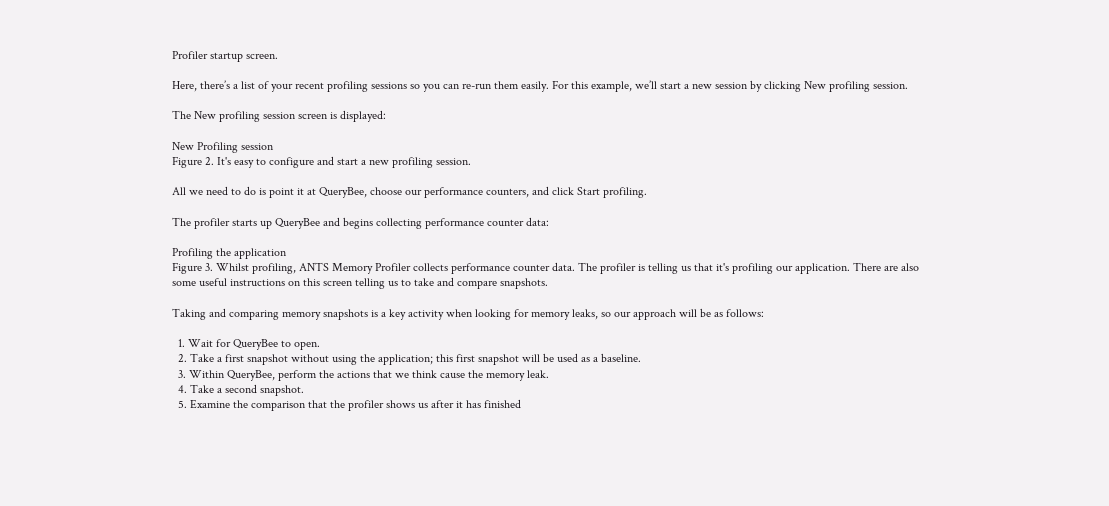Profiler startup screen.

Here, there’s a list of your recent profiling sessions so you can re-run them easily. For this example, we’ll start a new session by clicking New profiling session.

The New profiling session screen is displayed:

New Profiling session
Figure 2. It's easy to configure and start a new profiling session.

All we need to do is point it at QueryBee, choose our performance counters, and click Start profiling.

The profiler starts up QueryBee and begins collecting performance counter data:

Profiling the application
Figure 3. Whilst profiling, ANTS Memory Profiler collects performance counter data. The profiler is telling us that it's profiling our application. There are also some useful instructions on this screen telling us to take and compare snapshots.

Taking and comparing memory snapshots is a key activity when looking for memory leaks, so our approach will be as follows:

  1. Wait for QueryBee to open.
  2. Take a first snapshot without using the application; this first snapshot will be used as a baseline.
  3. Within QueryBee, perform the actions that we think cause the memory leak.
  4. Take a second snapshot.
  5. Examine the comparison that the profiler shows us after it has finished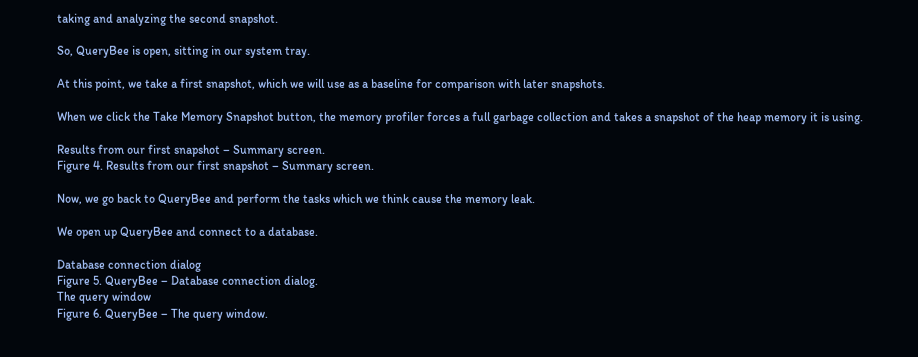taking and analyzing the second snapshot.

So, QueryBee is open, sitting in our system tray.

At this point, we take a first snapshot, which we will use as a baseline for comparison with later snapshots.

When we click the Take Memory Snapshot button, the memory profiler forces a full garbage collection and takes a snapshot of the heap memory it is using.

Results from our first snapshot – Summary screen.
Figure 4. Results from our first snapshot – Summary screen.

Now, we go back to QueryBee and perform the tasks which we think cause the memory leak.

We open up QueryBee and connect to a database.

Database connection dialog
Figure 5. QueryBee – Database connection dialog.
The query window
Figure 6. QueryBee – The query window.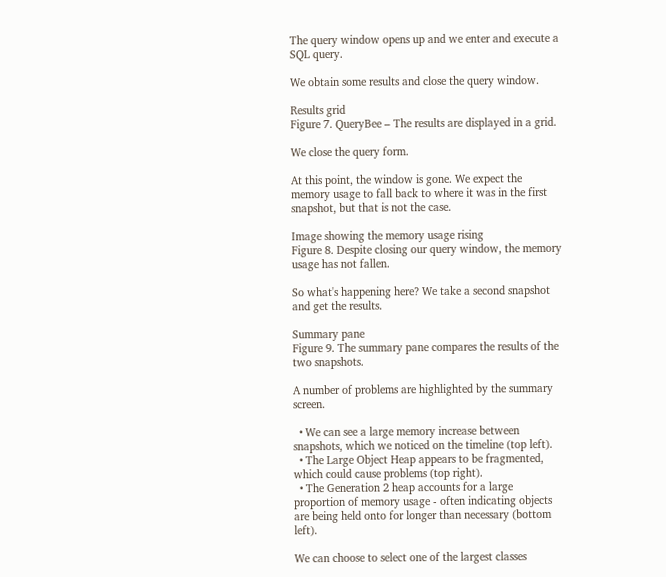The query window opens up and we enter and execute a SQL query.

We obtain some results and close the query window.

Results grid
Figure 7. QueryBee – The results are displayed in a grid.

We close the query form.

At this point, the window is gone. We expect the memory usage to fall back to where it was in the first snapshot, but that is not the case.

Image showing the memory usage rising
Figure 8. Despite closing our query window, the memory usage has not fallen.

So what's happening here? We take a second snapshot and get the results.

Summary pane
Figure 9. The summary pane compares the results of the two snapshots.

A number of problems are highlighted by the summary screen.

  • We can see a large memory increase between snapshots, which we noticed on the timeline (top left).
  • The Large Object Heap appears to be fragmented, which could cause problems (top right).
  • The Generation 2 heap accounts for a large proportion of memory usage - often indicating objects are being held onto for longer than necessary (bottom left).

We can choose to select one of the largest classes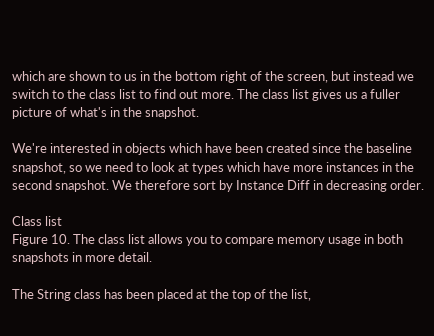which are shown to us in the bottom right of the screen, but instead we switch to the class list to find out more. The class list gives us a fuller picture of what's in the snapshot.

We're interested in objects which have been created since the baseline snapshot, so we need to look at types which have more instances in the second snapshot. We therefore sort by Instance Diff in decreasing order.

Class list
Figure 10. The class list allows you to compare memory usage in both snapshots in more detail.

The String class has been placed at the top of the list,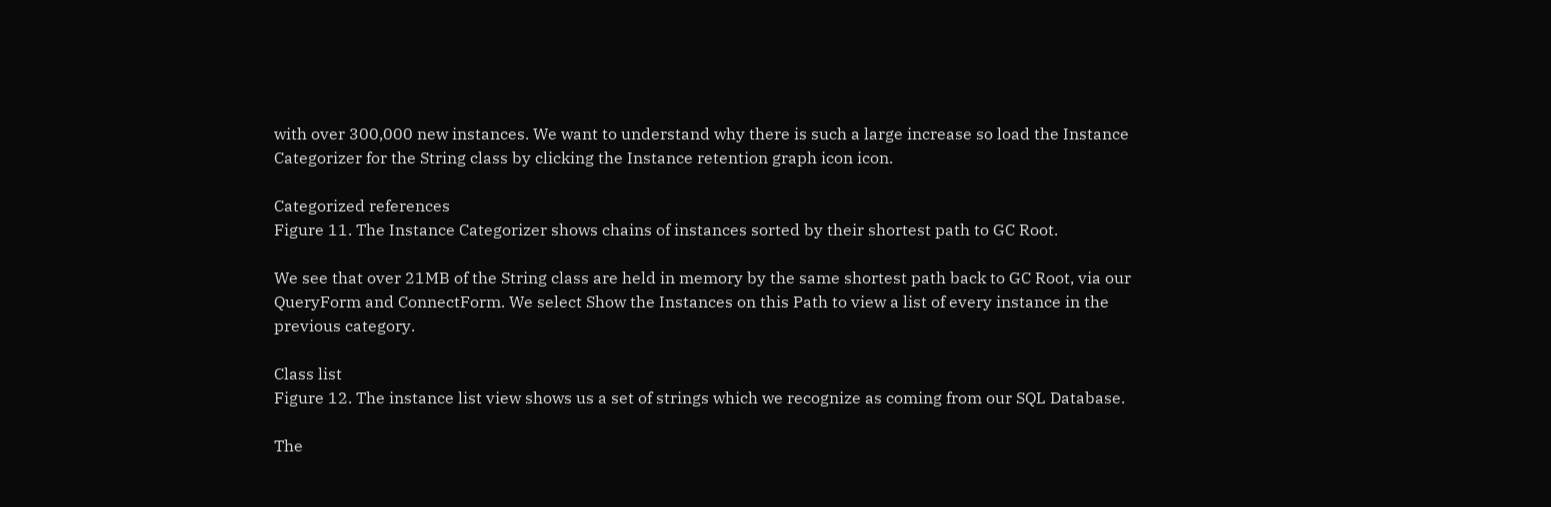with over 300,000 new instances. We want to understand why there is such a large increase so load the Instance Categorizer for the String class by clicking the Instance retention graph icon icon.

Categorized references
Figure 11. The Instance Categorizer shows chains of instances sorted by their shortest path to GC Root.

We see that over 21MB of the String class are held in memory by the same shortest path back to GC Root, via our QueryForm and ConnectForm. We select Show the Instances on this Path to view a list of every instance in the previous category.

Class list
Figure 12. The instance list view shows us a set of strings which we recognize as coming from our SQL Database.

The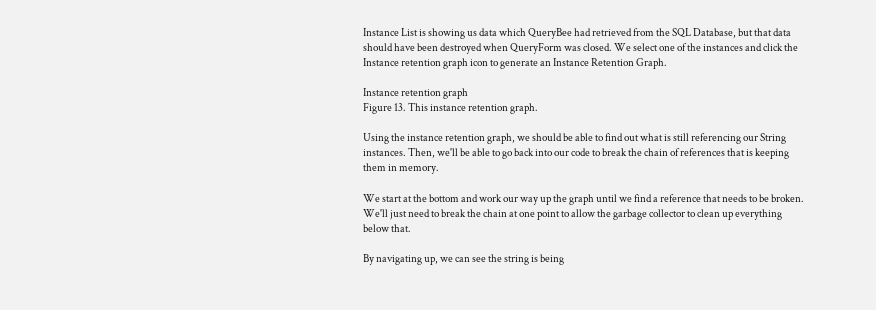Instance List is showing us data which QueryBee had retrieved from the SQL Database, but that data should have been destroyed when QueryForm was closed. We select one of the instances and click the Instance retention graph icon to generate an Instance Retention Graph.

Instance retention graph
Figure 13. This instance retention graph.

Using the instance retention graph, we should be able to find out what is still referencing our String instances. Then, we'll be able to go back into our code to break the chain of references that is keeping them in memory.

We start at the bottom and work our way up the graph until we find a reference that needs to be broken. We'll just need to break the chain at one point to allow the garbage collector to clean up everything below that.

By navigating up, we can see the string is being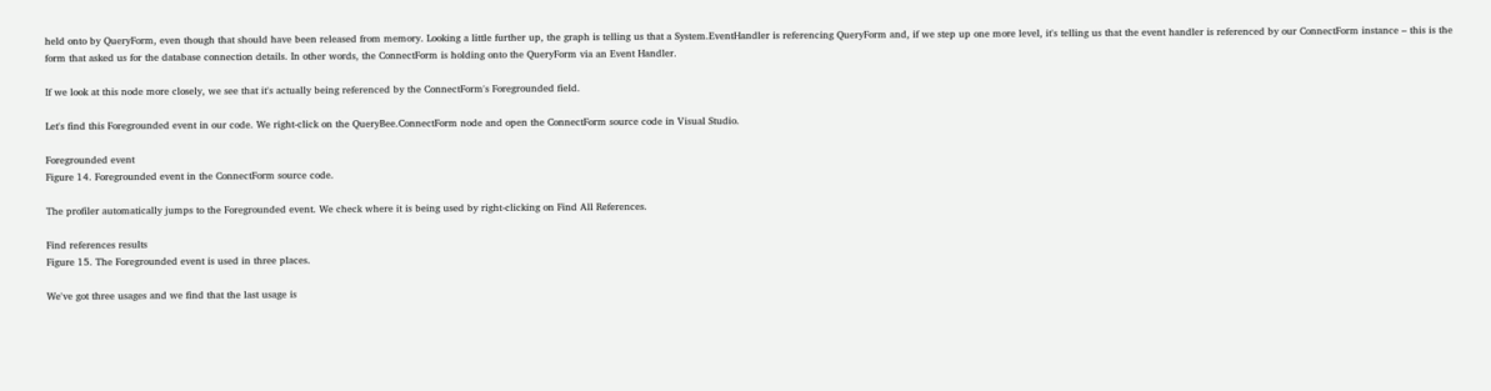held onto by QueryForm, even though that should have been released from memory. Looking a little further up, the graph is telling us that a System.EventHandler is referencing QueryForm and, if we step up one more level, it's telling us that the event handler is referenced by our ConnectForm instance – this is the form that asked us for the database connection details. In other words, the ConnectForm is holding onto the QueryForm via an Event Handler.

If we look at this node more closely, we see that it's actually being referenced by the ConnectForm's Foregrounded field.

Let's find this Foregrounded event in our code. We right-click on the QueryBee.ConnectForm node and open the ConnectForm source code in Visual Studio.

Foregrounded event
Figure 14. Foregrounded event in the ConnectForm source code.

The profiler automatically jumps to the Foregrounded event. We check where it is being used by right-clicking on Find All References.

Find references results
Figure 15. The Foregrounded event is used in three places.

We've got three usages and we find that the last usage is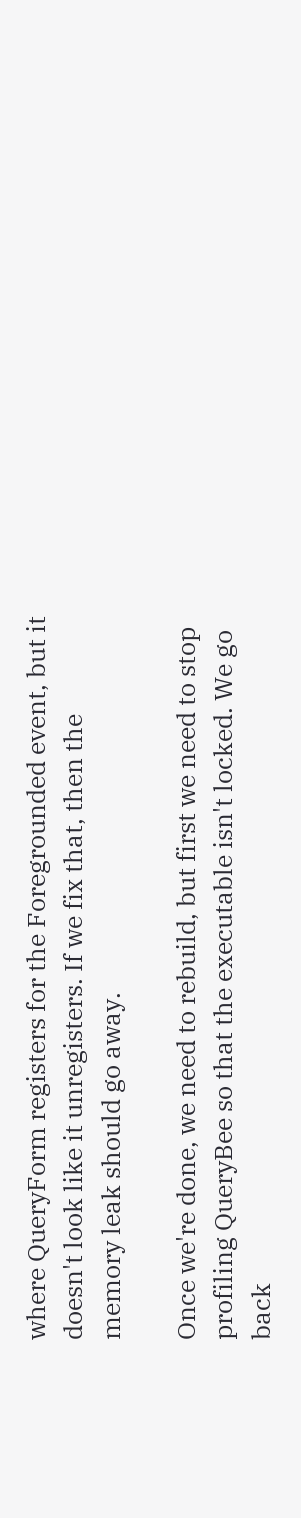where QueryForm registers for the Foregrounded event, but it doesn't look like it unregisters. If we fix that, then the memory leak should go away.

Once we're done, we need to rebuild, but first we need to stop profiling QueryBee so that the executable isn't locked. We go back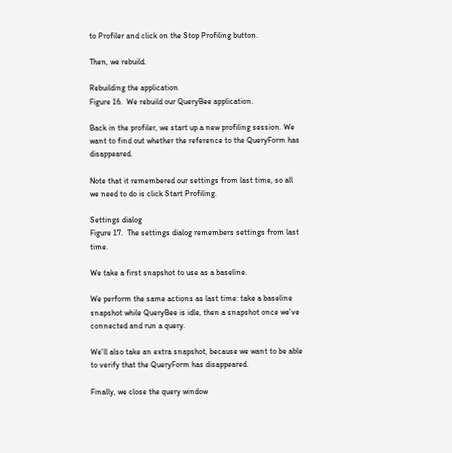to Profiler and click on the Stop Profiling button.

Then, we rebuild.

Rebuilding the application
Figure 16.  We rebuild our QueryBee application.

Back in the profiler, we start up a new profiling session. We want to find out whether the reference to the QueryForm has disappeared.

Note that it remembered our settings from last time, so all we need to do is click Start Profiling.

Settings dialog
Figure 17.  The settings dialog remembers settings from last time.

We take a first snapshot to use as a baseline.

We perform the same actions as last time: take a baseline snapshot while QueryBee is idle, then a snapshot once we’ve connected and run a query.

We'll also take an extra snapshot, because we want to be able to verify that the QueryForm has disappeared.

Finally, we close the query window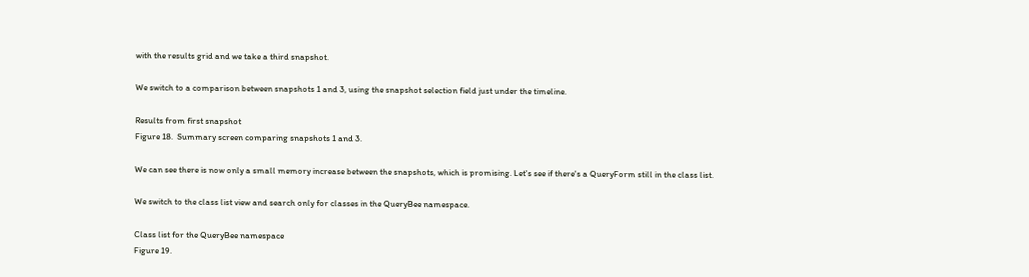with the results grid and we take a third snapshot.

We switch to a comparison between snapshots 1 and 3, using the snapshot selection field just under the timeline.

Results from first snapshot
Figure 18.  Summary screen comparing snapshots 1 and 3.

We can see there is now only a small memory increase between the snapshots, which is promising. Let's see if there's a QueryForm still in the class list.

We switch to the class list view and search only for classes in the QueryBee namespace.

Class list for the QueryBee namespace
Figure 19.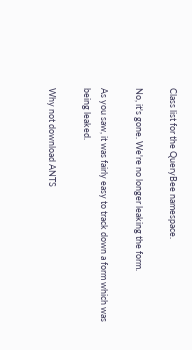Class list for the QueryBee namespace.

No, it's gone. We're no longer leaking the form.

As you saw, it was fairly easy to track down a form which was being leaked.

Why not download ANTS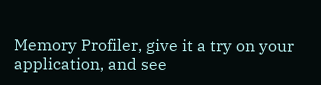Memory Profiler, give it a try on your application, and see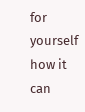for yourself how it can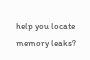help you locate memory leaks?